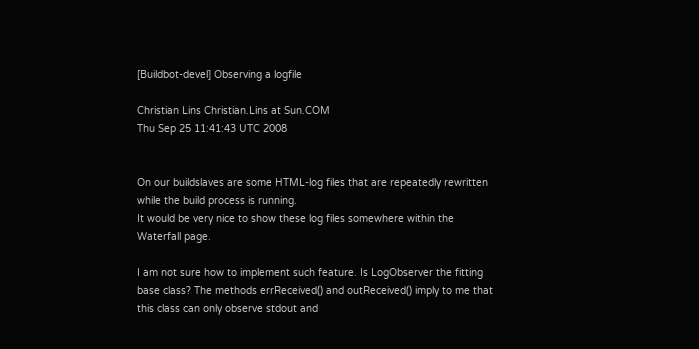[Buildbot-devel] Observing a logfile

Christian Lins Christian.Lins at Sun.COM
Thu Sep 25 11:41:43 UTC 2008


On our buildslaves are some HTML-log files that are repeatedly rewritten
while the build process is running.
It would be very nice to show these log files somewhere within the
Waterfall page.

I am not sure how to implement such feature. Is LogObserver the fitting
base class? The methods errReceived() and outReceived() imply to me that
this class can only observe stdout and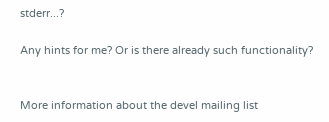stderr...?

Any hints for me? Or is there already such functionality?


More information about the devel mailing list